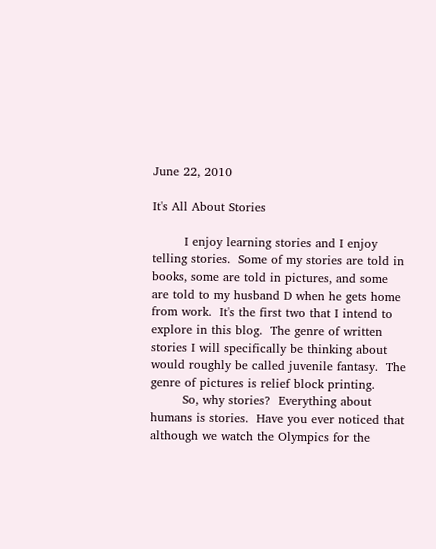June 22, 2010

It's All About Stories

        I enjoy learning stories and I enjoy telling stories.  Some of my stories are told in books, some are told in pictures, and some are told to my husband D when he gets home from work.  It's the first two that I intend to explore in this blog.  The genre of written stories I will specifically be thinking about would roughly be called juvenile fantasy.  The genre of pictures is relief block printing.
        So, why stories?  Everything about humans is stories.  Have you ever noticed that although we watch the Olympics for the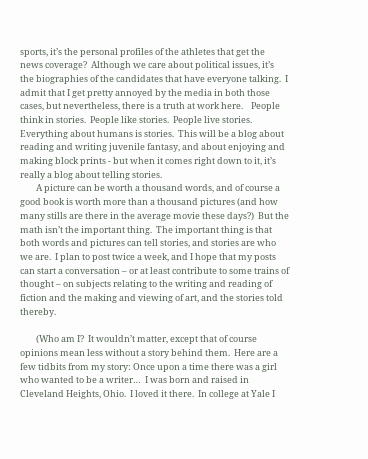sports, it’s the personal profiles of the athletes that get the news coverage?  Although we care about political issues, it’s the biographies of the candidates that have everyone talking.  I admit that I get pretty annoyed by the media in both those cases, but nevertheless, there is a truth at work here.    People think in stories.  People like stories.  People live stories.  Everything about humans is stories.  This will be a blog about reading and writing juvenile fantasy, and about enjoying and making block prints - but when it comes right down to it, it’s really a blog about telling stories.
        A picture can be worth a thousand words, and of course a good book is worth more than a thousand pictures (and how many stills are there in the average movie these days?)  But the math isn’t the important thing.  The important thing is that both words and pictures can tell stories, and stories are who we are.  I plan to post twice a week, and I hope that my posts can start a conversation – or at least contribute to some trains of thought – on subjects relating to the writing and reading of fiction and the making and viewing of art, and the stories told thereby.

        (Who am I?  It wouldn’t matter, except that of course opinions mean less without a story behind them.  Here are a few tidbits from my story: Once upon a time there was a girl who wanted to be a writer…  I was born and raised in Cleveland Heights, Ohio.  I loved it there.  In college at Yale I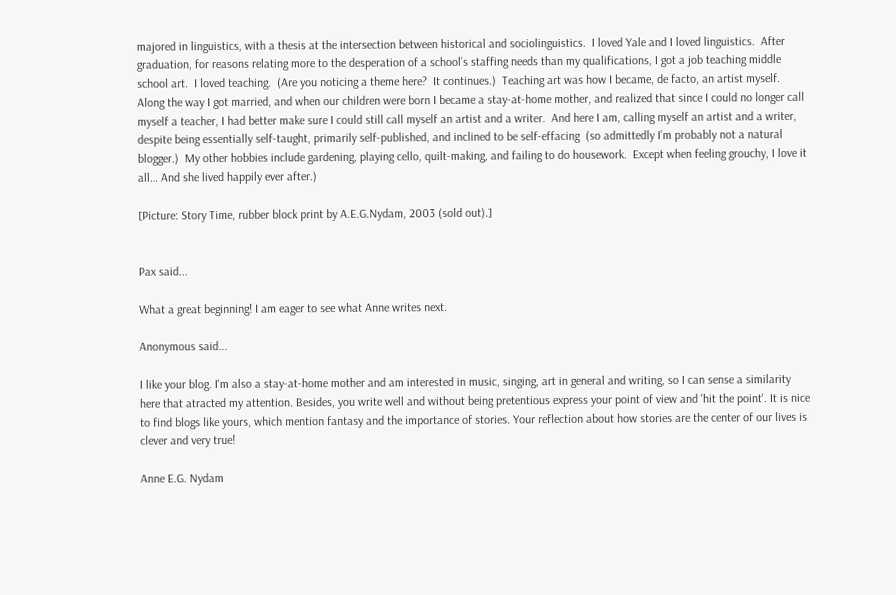majored in linguistics, with a thesis at the intersection between historical and sociolinguistics.  I loved Yale and I loved linguistics.  After graduation, for reasons relating more to the desperation of a school’s staffing needs than my qualifications, I got a job teaching middle school art.  I loved teaching.  (Are you noticing a theme here?  It continues.)  Teaching art was how I became, de facto, an artist myself.  Along the way I got married, and when our children were born I became a stay-at-home mother, and realized that since I could no longer call myself a teacher, I had better make sure I could still call myself an artist and a writer.  And here I am, calling myself an artist and a writer, despite being essentially self-taught, primarily self-published, and inclined to be self-effacing  (so admittedly I’m probably not a natural blogger.)  My other hobbies include gardening, playing cello, quilt-making, and failing to do housework.  Except when feeling grouchy, I love it all… And she lived happily ever after.)

[Picture: Story Time, rubber block print by A.E.G.Nydam, 2003 (sold out).]


Pax said...

What a great beginning! I am eager to see what Anne writes next.

Anonymous said...

I like your blog. I'm also a stay-at-home mother and am interested in music, singing, art in general and writing, so I can sense a similarity here that atracted my attention. Besides, you write well and without being pretentious express your point of view and 'hit the point'. It is nice to find blogs like yours, which mention fantasy and the importance of stories. Your reflection about how stories are the center of our lives is clever and very true!

Anne E.G. Nydam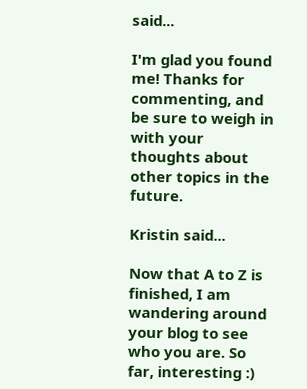said...

I'm glad you found me! Thanks for commenting, and be sure to weigh in with your thoughts about other topics in the future.

Kristin said...

Now that A to Z is finished, I am wandering around your blog to see who you are. So far, interesting :)